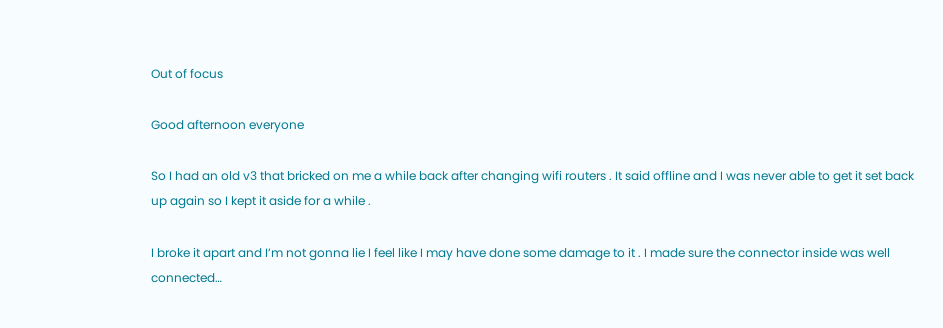Out of focus

Good afternoon everyone

So I had an old v3 that bricked on me a while back after changing wifi routers . It said offline and I was never able to get it set back up again so I kept it aside for a while .

I broke it apart and I’m not gonna lie I feel like I may have done some damage to it . I made sure the connector inside was well connected…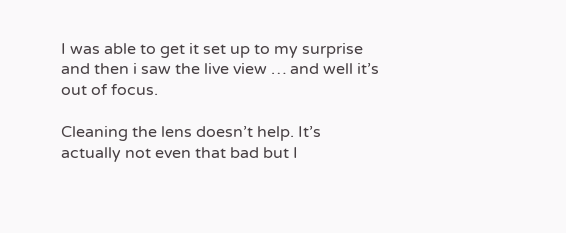I was able to get it set up to my surprise and then i saw the live view … and well it’s out of focus.

Cleaning the lens doesn’t help. It’s actually not even that bad but I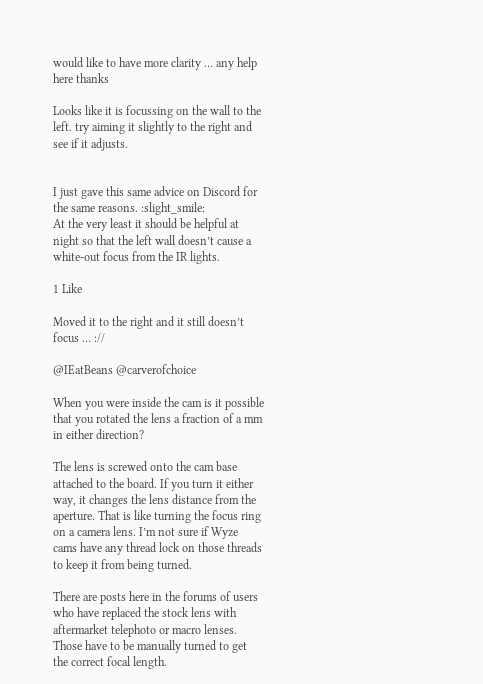would like to have more clarity … any help here thanks

Looks like it is focussing on the wall to the left. try aiming it slightly to the right and see if it adjusts.


I just gave this same advice on Discord for the same reasons. :slight_smile:
At the very least it should be helpful at night so that the left wall doesn’t cause a white-out focus from the IR lights.

1 Like

Moved it to the right and it still doesn’t focus … ://

@IEatBeans @carverofchoice

When you were inside the cam is it possible that you rotated the lens a fraction of a mm in either direction?

The lens is screwed onto the cam base attached to the board. If you turn it either way, it changes the lens distance from the aperture. That is like turning the focus ring on a camera lens. I’m not sure if Wyze cams have any thread lock on those threads to keep it from being turned.

There are posts here in the forums of users who have replaced the stock lens with aftermarket telephoto or macro lenses. Those have to be manually turned to get the correct focal length.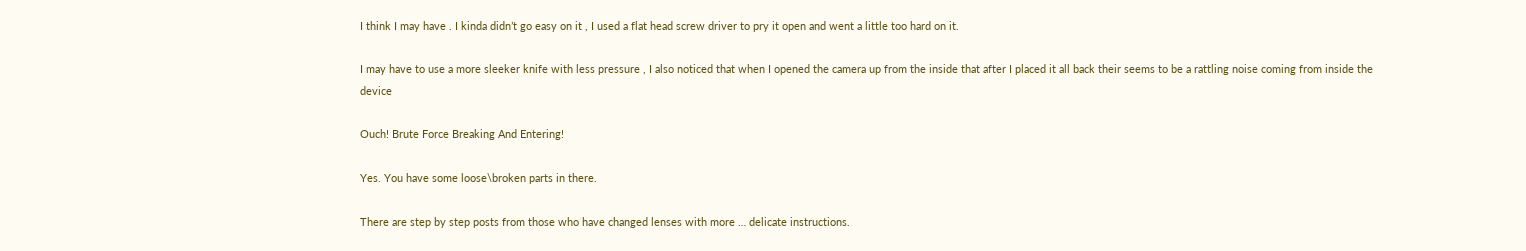I think I may have . I kinda didn’t go easy on it , I used a flat head screw driver to pry it open and went a little too hard on it.

I may have to use a more sleeker knife with less pressure , I also noticed that when I opened the camera up from the inside that after I placed it all back their seems to be a rattling noise coming from inside the device

Ouch! Brute Force Breaking And Entering!

Yes. You have some loose\broken parts in there.

There are step by step posts from those who have changed lenses with more … delicate instructions.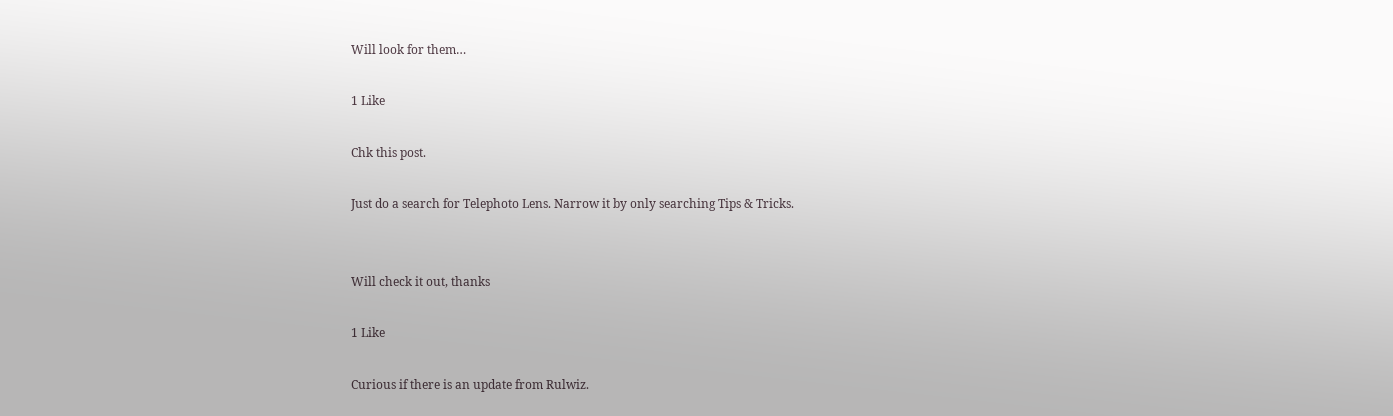Will look for them…

1 Like

Chk this post.

Just do a search for Telephoto Lens. Narrow it by only searching Tips & Tricks.


Will check it out, thanks

1 Like

Curious if there is an update from Rulwiz.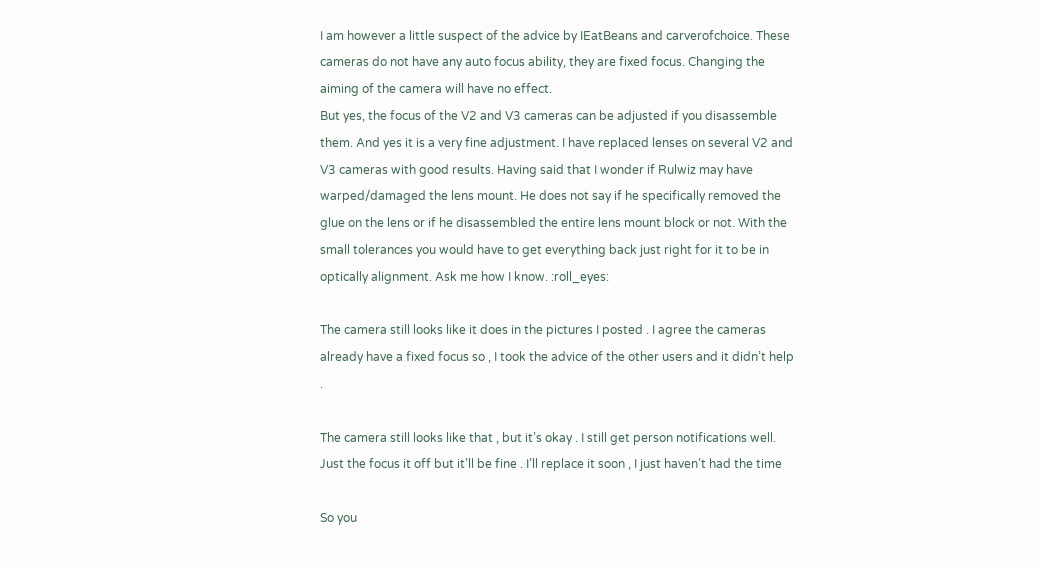I am however a little suspect of the advice by IEatBeans and carverofchoice. These cameras do not have any auto focus ability, they are fixed focus. Changing the aiming of the camera will have no effect.
But yes, the focus of the V2 and V3 cameras can be adjusted if you disassemble them. And yes it is a very fine adjustment. I have replaced lenses on several V2 and V3 cameras with good results. Having said that I wonder if Rulwiz may have warped/damaged the lens mount. He does not say if he specifically removed the glue on the lens or if he disassembled the entire lens mount block or not. With the small tolerances you would have to get everything back just right for it to be in optically alignment. Ask me how I know. :roll_eyes:

The camera still looks like it does in the pictures I posted . I agree the cameras already have a fixed focus so , I took the advice of the other users and it didn’t help .

The camera still looks like that , but it’s okay . I still get person notifications well. Just the focus it off but it’ll be fine . I’ll replace it soon , I just haven’t had the time

So you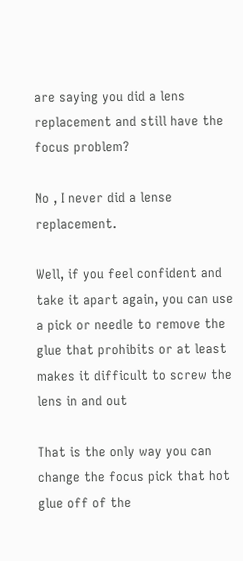are saying you did a lens replacement and still have the focus problem?

No , I never did a lense replacement.

Well, if you feel confident and take it apart again, you can use a pick or needle to remove the glue that prohibits or at least makes it difficult to screw the lens in and out

That is the only way you can change the focus pick that hot glue off of the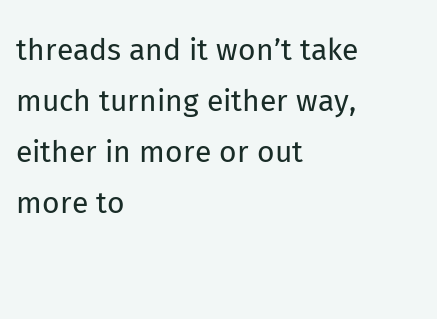threads and it won’t take much turning either way, either in more or out more to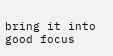bring it into good focus